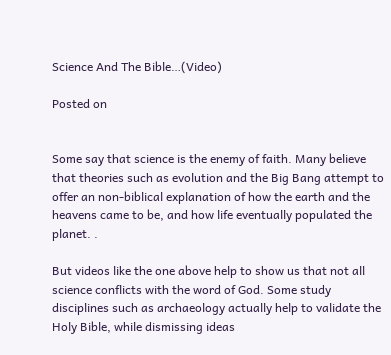Science And The Bible…(Video)

Posted on


Some say that science is the enemy of faith. Many believe that theories such as evolution and the Big Bang attempt to offer an non-biblical explanation of how the earth and the heavens came to be, and how life eventually populated the planet. .

But videos like the one above help to show us that not all science conflicts with the word of God. Some study disciplines such as archaeology actually help to validate the Holy Bible, while dismissing ideas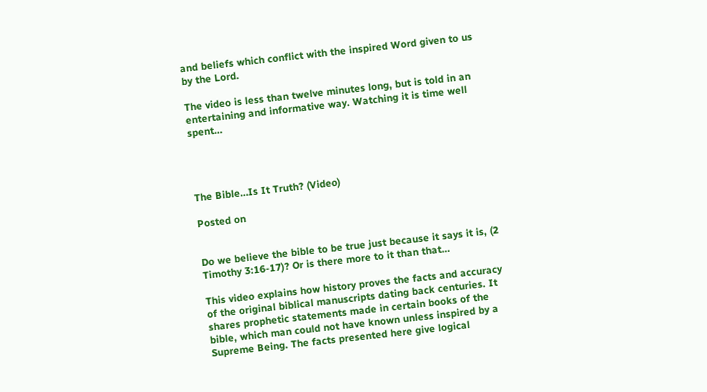and beliefs which conflict with the inspired Word given to us by the Lord.

The video is less than twelve minutes long, but is told in an entertaining and informative way. Watching it is time well spent…




The Bible…Is It Truth? (Video)

Posted on


Do we believe the bible to be true just because it says it is, (2 Timothy 3:16-17)? Or is there more to it than that…

This video explains how history proves the facts and accuracy of the original biblical manuscripts dating back centuries. It shares prophetic statements made in certain books of the bible, which man could not have known unless inspired by a Supreme Being. The facts presented here give logical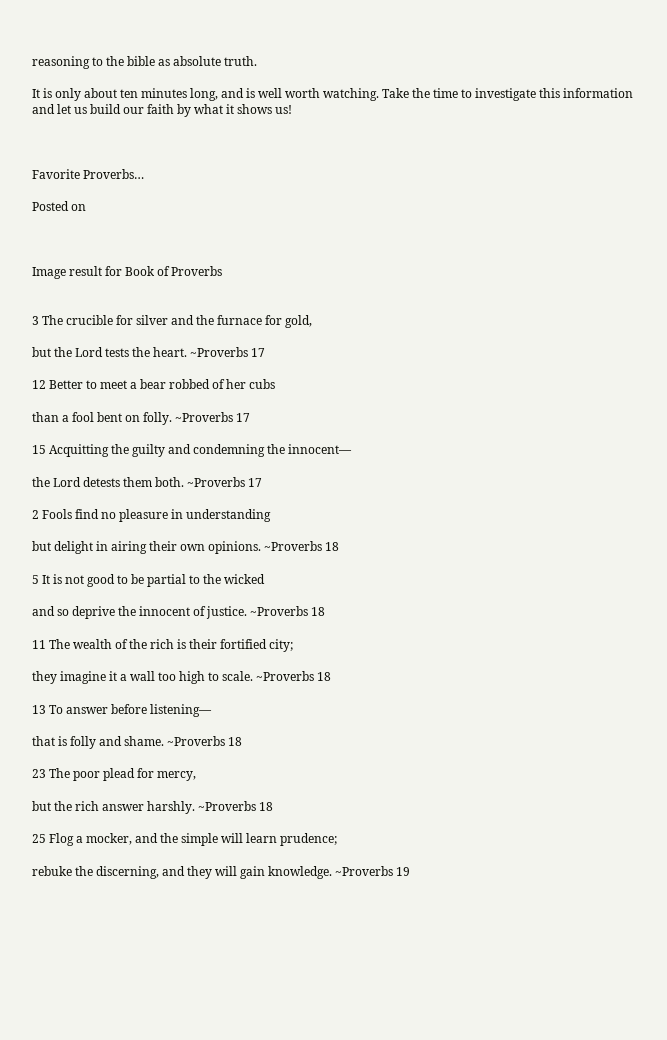reasoning to the bible as absolute truth.

It is only about ten minutes long, and is well worth watching. Take the time to investigate this information and let us build our faith by what it shows us!



Favorite Proverbs…

Posted on



Image result for Book of Proverbs


3 The crucible for silver and the furnace for gold,

but the Lord tests the heart. ~Proverbs 17

12 Better to meet a bear robbed of her cubs

than a fool bent on folly. ~Proverbs 17

15 Acquitting the guilty and condemning the innocent—

the Lord detests them both. ~Proverbs 17

2 Fools find no pleasure in understanding

but delight in airing their own opinions. ~Proverbs 18

5 It is not good to be partial to the wicked

and so deprive the innocent of justice. ~Proverbs 18

11 The wealth of the rich is their fortified city;

they imagine it a wall too high to scale. ~Proverbs 18

13 To answer before listening—

that is folly and shame. ~Proverbs 18

23 The poor plead for mercy,

but the rich answer harshly. ~Proverbs 18

25 Flog a mocker, and the simple will learn prudence;

rebuke the discerning, and they will gain knowledge. ~Proverbs 19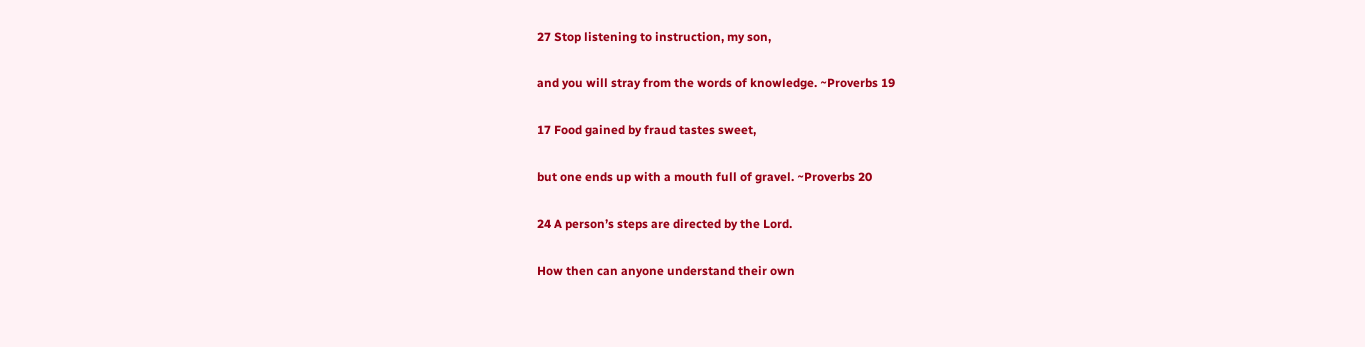27 Stop listening to instruction, my son,

and you will stray from the words of knowledge. ~Proverbs 19

17 Food gained by fraud tastes sweet,

but one ends up with a mouth full of gravel. ~Proverbs 20

24 A person’s steps are directed by the Lord.

How then can anyone understand their own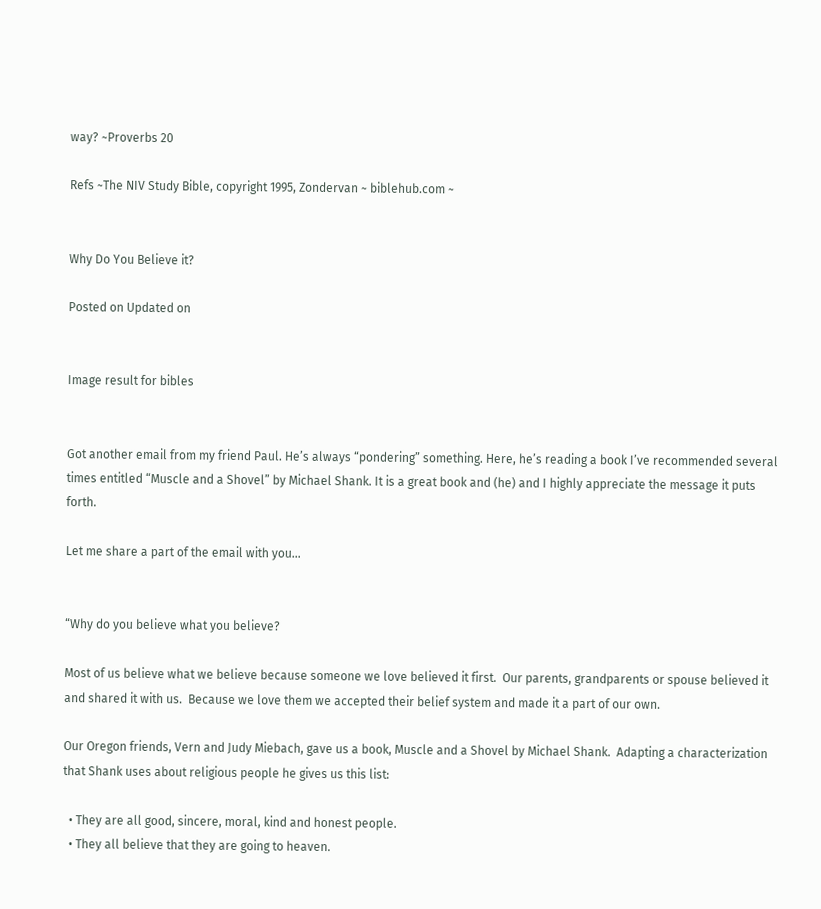way? ~Proverbs 20

Refs ~The NIV Study Bible, copyright 1995, Zondervan ~ biblehub.com ~


Why Do You Believe it?

Posted on Updated on


Image result for bibles


Got another email from my friend Paul. He’s always “pondering” something. Here, he’s reading a book I’ve recommended several times entitled “Muscle and a Shovel” by Michael Shank. It is a great book and (he) and I highly appreciate the message it puts forth.

Let me share a part of the email with you…


“Why do you believe what you believe?

Most of us believe what we believe because someone we love believed it first.  Our parents, grandparents or spouse believed it and shared it with us.  Because we love them we accepted their belief system and made it a part of our own.

Our Oregon friends, Vern and Judy Miebach, gave us a book, Muscle and a Shovel by Michael Shank.  Adapting a characterization that Shank uses about religious people he gives us this list:

  • They are all good, sincere, moral, kind and honest people.
  • They all believe that they are going to heaven.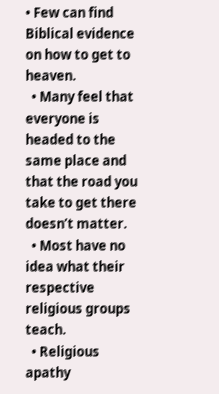• Few can find Biblical evidence on how to get to heaven.
  • Many feel that everyone is headed to the same place and that the road you take to get there doesn’t matter.
  • Most have no idea what their respective religious groups teach.
  • Religious apathy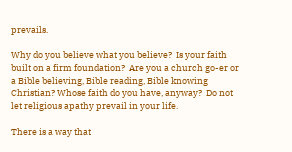prevails.

Why do you believe what you believe?  Is your faith built on a firm foundation?  Are you a church go-er or a Bible believing, Bible reading, Bible knowing Christian? Whose faith do you have, anyway?  Do not let religious apathy prevail in your life.

There is a way that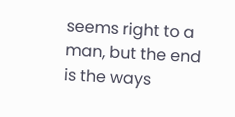seems right to a man, but the end is the ways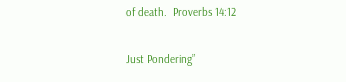of death.  Proverbs 14:12

Just Pondering”